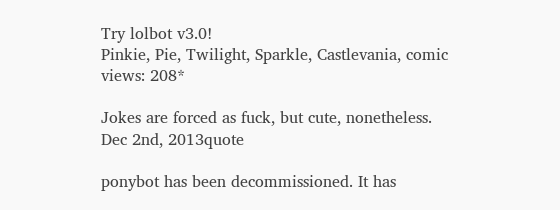Try lolbot v3.0!
Pinkie, Pie, Twilight, Sparkle, Castlevania, comic
views: 208*

Jokes are forced as fuck, but cute, nonetheless.
Dec 2nd, 2013quote

ponybot has been decommissioned. It has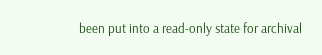been put into a read-only state for archival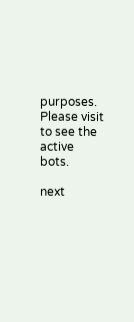purposes. Please visit to see the active bots.

next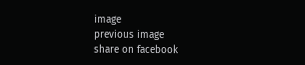image
previous image
share on facebook